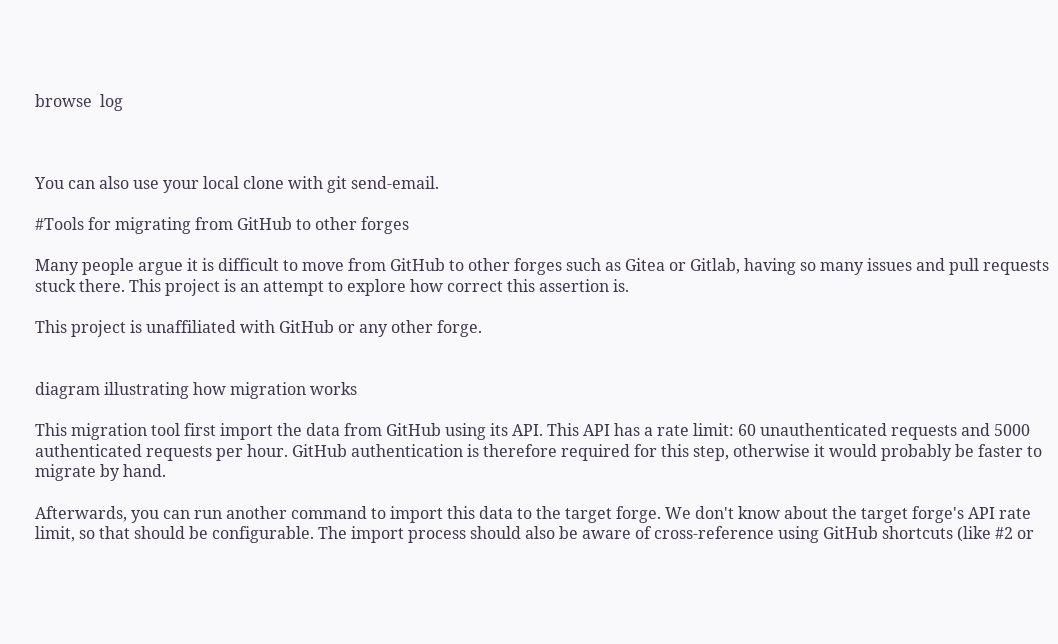browse  log



You can also use your local clone with git send-email.

#Tools for migrating from GitHub to other forges

Many people argue it is difficult to move from GitHub to other forges such as Gitea or Gitlab, having so many issues and pull requests stuck there. This project is an attempt to explore how correct this assertion is.

This project is unaffiliated with GitHub or any other forge.


diagram illustrating how migration works

This migration tool first import the data from GitHub using its API. This API has a rate limit: 60 unauthenticated requests and 5000 authenticated requests per hour. GitHub authentication is therefore required for this step, otherwise it would probably be faster to migrate by hand.

Afterwards, you can run another command to import this data to the target forge. We don't know about the target forge's API rate limit, so that should be configurable. The import process should also be aware of cross-reference using GitHub shortcuts (like #2 or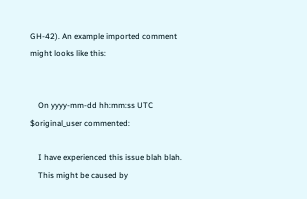GH-42). An example imported comment might looks like this:


    On yyyy-mm-dd hh:mm:ss UTC $original_user commented:

    I have experienced this issue blah blah.
    This might be caused by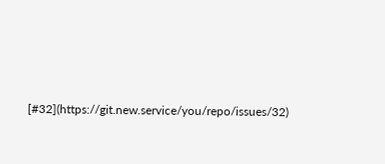[#32](https://git.new.service/you/repo/issues/32)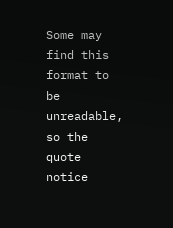Some may find this format to be unreadable, so the quote notice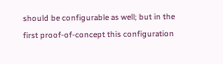should be configurable as well; but in the first proof-of-concept this configuration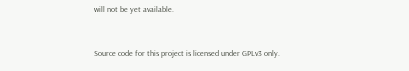will not be yet available.


Source code for this project is licensed under GPLv3 only.